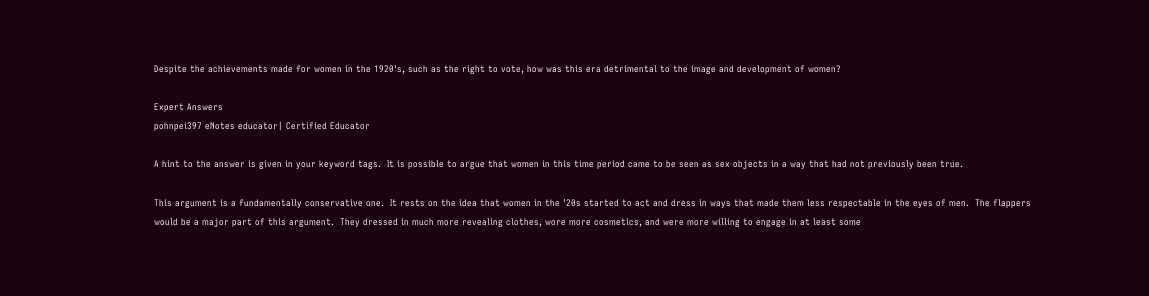Despite the achievements made for women in the 1920's, such as the right to vote, how was this era detrimental to the image and development of women?

Expert Answers
pohnpei397 eNotes educator| Certified Educator

A hint to the answer is given in your keyword tags.  It is possible to argue that women in this time period came to be seen as sex objects in a way that had not previously been true.

This argument is a fundamentally conservative one.  It rests on the idea that women in the '20s started to act and dress in ways that made them less respectable in the eyes of men.  The flappers would be a major part of this argument.  They dressed in much more revealing clothes, wore more cosmetics, and were more willing to engage in at least some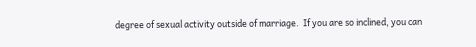degree of sexual activity outside of marriage.  If you are so inclined, you can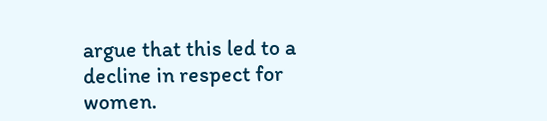argue that this led to a decline in respect for women.